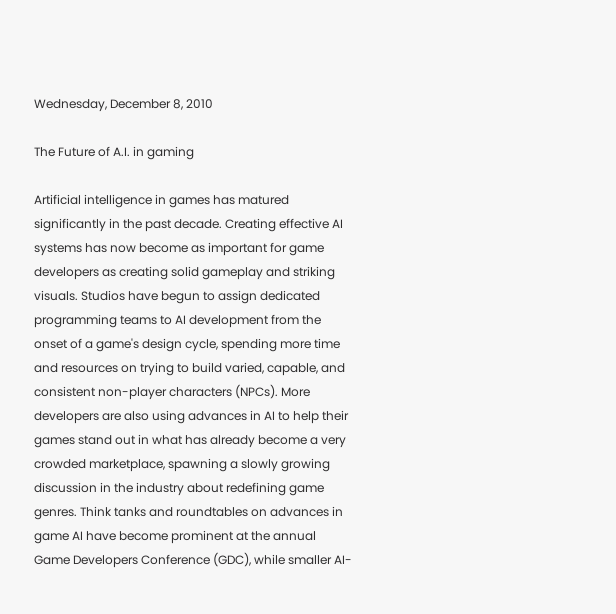Wednesday, December 8, 2010

The Future of A.I. in gaming

Artificial intelligence in games has matured significantly in the past decade. Creating effective AI systems has now become as important for game developers as creating solid gameplay and striking visuals. Studios have begun to assign dedicated programming teams to AI development from the onset of a game's design cycle, spending more time and resources on trying to build varied, capable, and consistent non-player characters (NPCs). More developers are also using advances in AI to help their games stand out in what has already become a very crowded marketplace, spawning a slowly growing discussion in the industry about redefining game genres. Think tanks and roundtables on advances in game AI have become prominent at the annual Game Developers Conference (GDC), while smaller AI-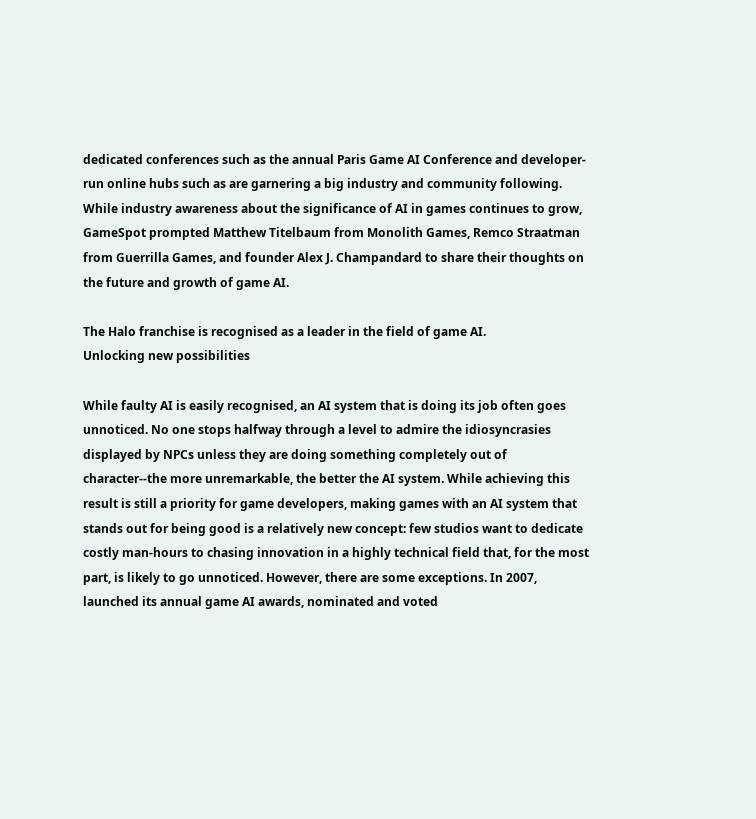dedicated conferences such as the annual Paris Game AI Conference and developer-run online hubs such as are garnering a big industry and community following. While industry awareness about the significance of AI in games continues to grow, GameSpot prompted Matthew Titelbaum from Monolith Games, Remco Straatman from Guerrilla Games, and founder Alex J. Champandard to share their thoughts on the future and growth of game AI.

The Halo franchise is recognised as a leader in the field of game AI.
Unlocking new possibilities

While faulty AI is easily recognised, an AI system that is doing its job often goes unnoticed. No one stops halfway through a level to admire the idiosyncrasies displayed by NPCs unless they are doing something completely out of character--the more unremarkable, the better the AI system. While achieving this result is still a priority for game developers, making games with an AI system that stands out for being good is a relatively new concept: few studios want to dedicate costly man-hours to chasing innovation in a highly technical field that, for the most part, is likely to go unnoticed. However, there are some exceptions. In 2007, launched its annual game AI awards, nominated and voted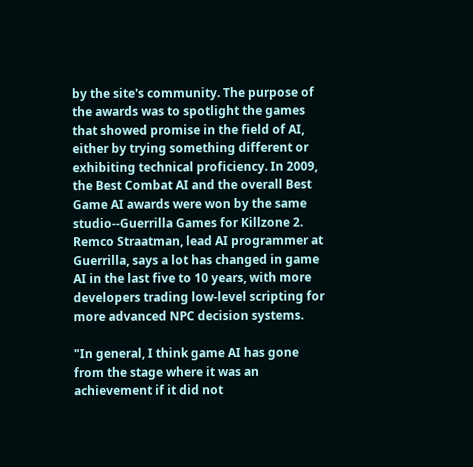by the site's community. The purpose of the awards was to spotlight the games that showed promise in the field of AI, either by trying something different or exhibiting technical proficiency. In 2009, the Best Combat AI and the overall Best Game AI awards were won by the same studio--Guerrilla Games for Killzone 2. Remco Straatman, lead AI programmer at Guerrilla, says a lot has changed in game AI in the last five to 10 years, with more developers trading low-level scripting for more advanced NPC decision systems.

"In general, I think game AI has gone from the stage where it was an achievement if it did not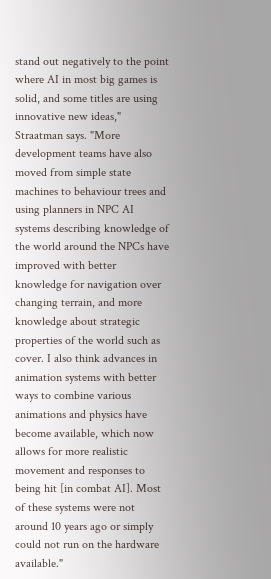stand out negatively to the point where AI in most big games is solid, and some titles are using innovative new ideas," Straatman says. "More development teams have also moved from simple state machines to behaviour trees and using planners in NPC AI systems describing knowledge of the world around the NPCs have improved with better knowledge for navigation over changing terrain, and more knowledge about strategic properties of the world such as cover. I also think advances in animation systems with better ways to combine various animations and physics have become available, which now allows for more realistic movement and responses to being hit [in combat AI]. Most of these systems were not around 10 years ago or simply could not run on the hardware available."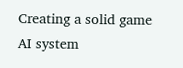Creating a solid game AI system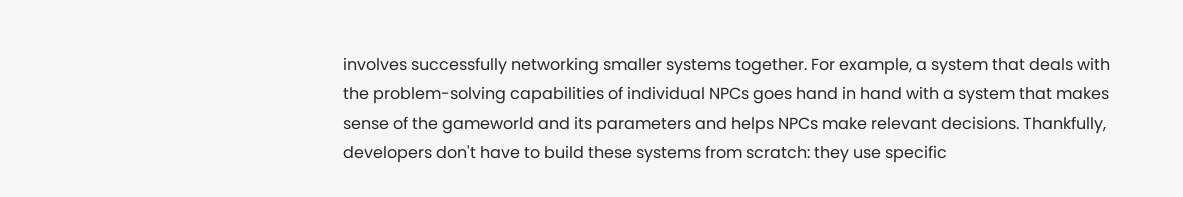involves successfully networking smaller systems together. For example, a system that deals with the problem-solving capabilities of individual NPCs goes hand in hand with a system that makes sense of the gameworld and its parameters and helps NPCs make relevant decisions. Thankfully, developers don't have to build these systems from scratch: they use specific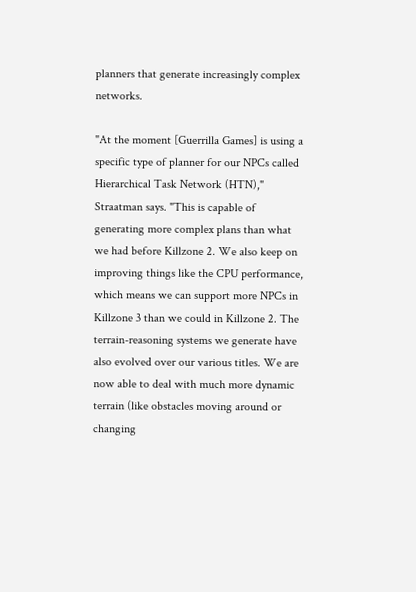planners that generate increasingly complex networks.

"At the moment [Guerrilla Games] is using a specific type of planner for our NPCs called Hierarchical Task Network (HTN)," Straatman says. "This is capable of generating more complex plans than what we had before Killzone 2. We also keep on improving things like the CPU performance, which means we can support more NPCs in Killzone 3 than we could in Killzone 2. The terrain-reasoning systems we generate have also evolved over our various titles. We are now able to deal with much more dynamic terrain (like obstacles moving around or changing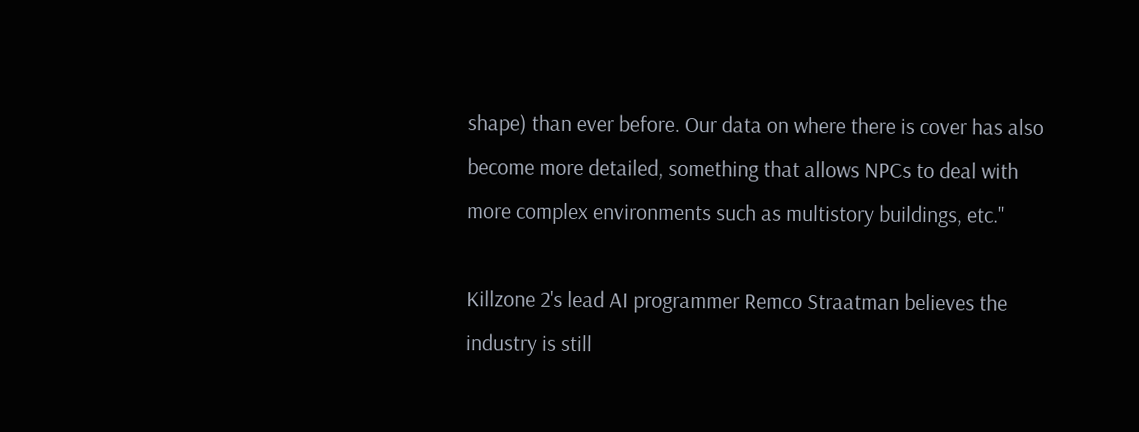shape) than ever before. Our data on where there is cover has also become more detailed, something that allows NPCs to deal with more complex environments such as multistory buildings, etc."

Killzone 2's lead AI programmer Remco Straatman believes the industry is still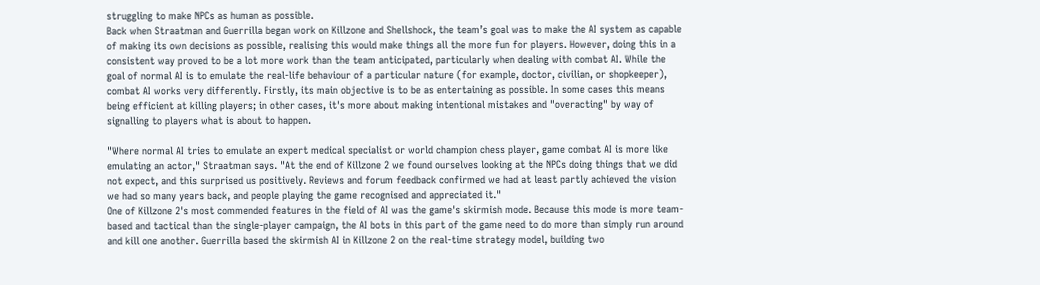struggling to make NPCs as human as possible.
Back when Straatman and Guerrilla began work on Killzone and Shellshock, the team’s goal was to make the AI system as capable of making its own decisions as possible, realising this would make things all the more fun for players. However, doing this in a consistent way proved to be a lot more work than the team anticipated, particularly when dealing with combat AI. While the goal of normal AI is to emulate the real-life behaviour of a particular nature (for example, doctor, civilian, or shopkeeper), combat AI works very differently. Firstly, its main objective is to be as entertaining as possible. In some cases this means being efficient at killing players; in other cases, it's more about making intentional mistakes and "overacting" by way of signalling to players what is about to happen.

"Where normal AI tries to emulate an expert medical specialist or world champion chess player, game combat AI is more like emulating an actor," Straatman says. "At the end of Killzone 2 we found ourselves looking at the NPCs doing things that we did not expect, and this surprised us positively. Reviews and forum feedback confirmed we had at least partly achieved the vision we had so many years back, and people playing the game recognised and appreciated it."
One of Killzone 2's most commended features in the field of AI was the game's skirmish mode. Because this mode is more team-based and tactical than the single-player campaign, the AI bots in this part of the game need to do more than simply run around and kill one another. Guerrilla based the skirmish AI in Killzone 2 on the real-time strategy model, building two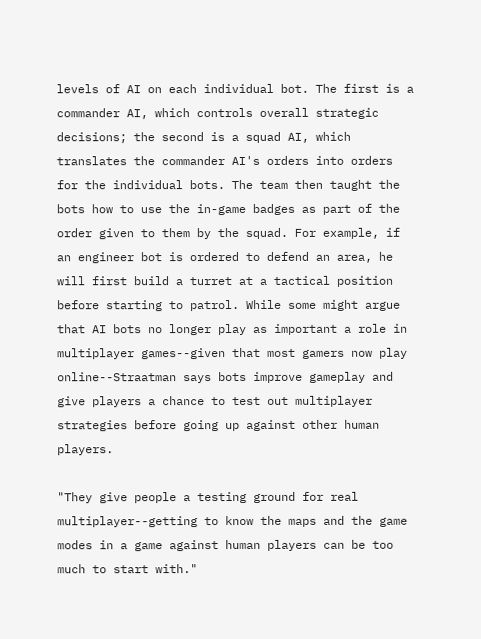levels of AI on each individual bot. The first is a commander AI, which controls overall strategic decisions; the second is a squad AI, which translates the commander AI's orders into orders for the individual bots. The team then taught the bots how to use the in-game badges as part of the order given to them by the squad. For example, if an engineer bot is ordered to defend an area, he will first build a turret at a tactical position before starting to patrol. While some might argue that AI bots no longer play as important a role in multiplayer games--given that most gamers now play online--Straatman says bots improve gameplay and give players a chance to test out multiplayer strategies before going up against other human players.

"They give people a testing ground for real multiplayer--getting to know the maps and the game modes in a game against human players can be too much to start with."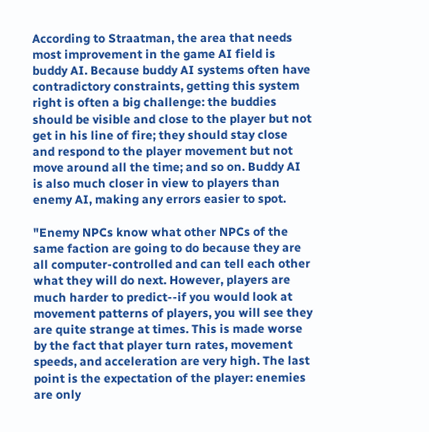According to Straatman, the area that needs most improvement in the game AI field is buddy AI. Because buddy AI systems often have contradictory constraints, getting this system right is often a big challenge: the buddies should be visible and close to the player but not get in his line of fire; they should stay close and respond to the player movement but not move around all the time; and so on. Buddy AI is also much closer in view to players than enemy AI, making any errors easier to spot.

"Enemy NPCs know what other NPCs of the same faction are going to do because they are all computer-controlled and can tell each other what they will do next. However, players are much harder to predict--if you would look at movement patterns of players, you will see they are quite strange at times. This is made worse by the fact that player turn rates, movement speeds, and acceleration are very high. The last point is the expectation of the player: enemies are only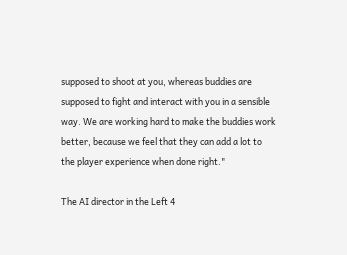supposed to shoot at you, whereas buddies are supposed to fight and interact with you in a sensible way. We are working hard to make the buddies work better, because we feel that they can add a lot to the player experience when done right."

The AI director in the Left 4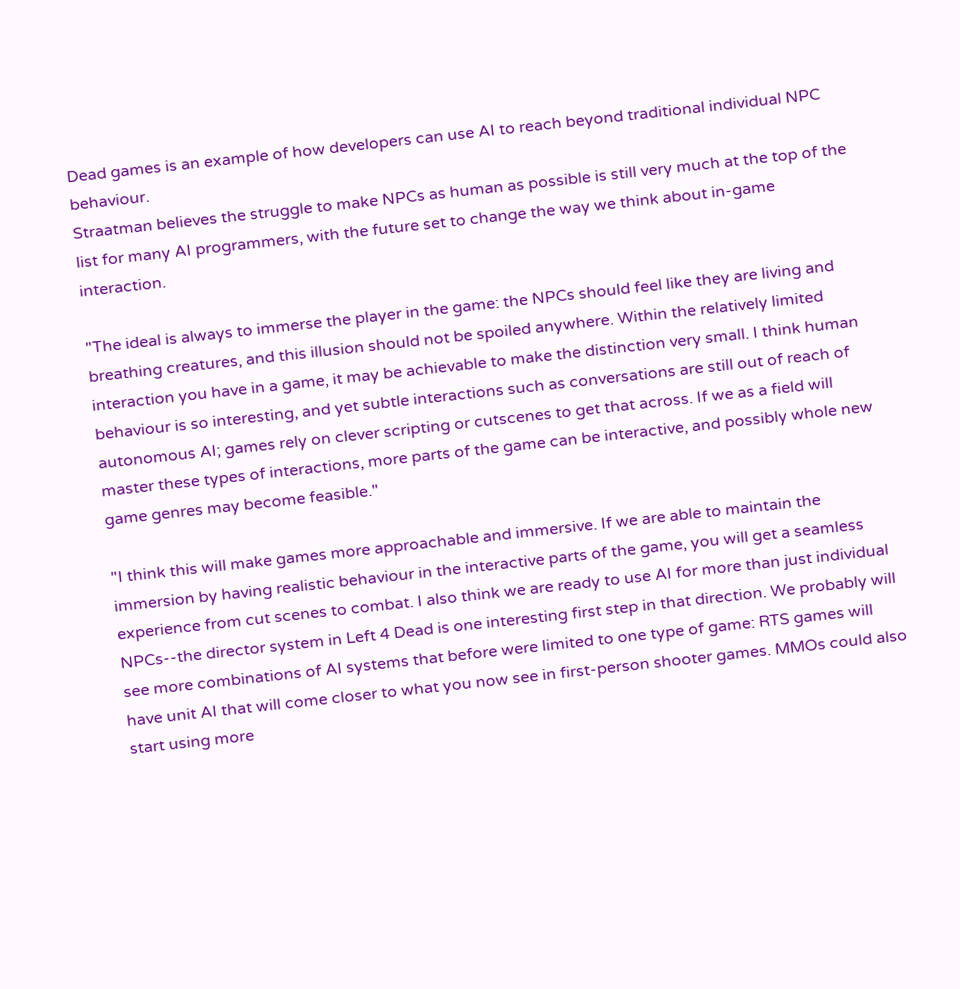Dead games is an example of how developers can use AI to reach beyond traditional individual NPC behaviour.
Straatman believes the struggle to make NPCs as human as possible is still very much at the top of the list for many AI programmers, with the future set to change the way we think about in-game interaction.

"The ideal is always to immerse the player in the game: the NPCs should feel like they are living and breathing creatures, and this illusion should not be spoiled anywhere. Within the relatively limited interaction you have in a game, it may be achievable to make the distinction very small. I think human behaviour is so interesting, and yet subtle interactions such as conversations are still out of reach of autonomous AI; games rely on clever scripting or cutscenes to get that across. If we as a field will master these types of interactions, more parts of the game can be interactive, and possibly whole new game genres may become feasible."

"I think this will make games more approachable and immersive. If we are able to maintain the immersion by having realistic behaviour in the interactive parts of the game, you will get a seamless experience from cut scenes to combat. I also think we are ready to use AI for more than just individual NPCs--the director system in Left 4 Dead is one interesting first step in that direction. We probably will see more combinations of AI systems that before were limited to one type of game: RTS games will have unit AI that will come closer to what you now see in first-person shooter games. MMOs could also start using more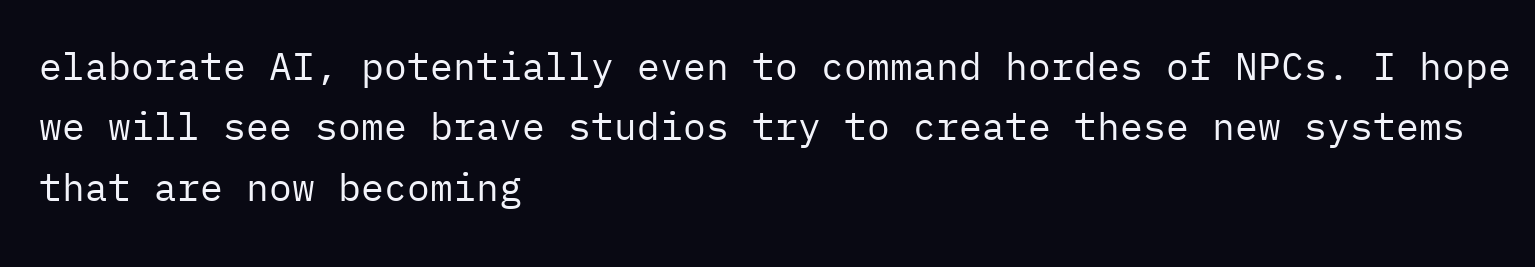elaborate AI, potentially even to command hordes of NPCs. I hope we will see some brave studios try to create these new systems that are now becoming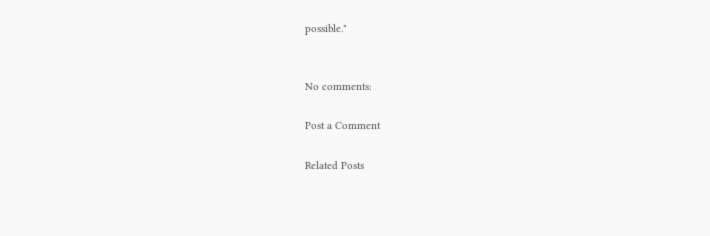possible."


No comments:

Post a Comment

Related Posts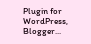Plugin for WordPress, Blogger...